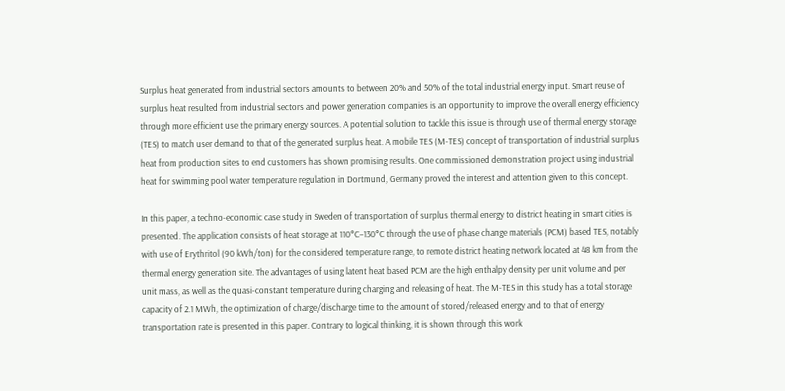Surplus heat generated from industrial sectors amounts to between 20% and 50% of the total industrial energy input. Smart reuse of surplus heat resulted from industrial sectors and power generation companies is an opportunity to improve the overall energy efficiency through more efficient use the primary energy sources. A potential solution to tackle this issue is through use of thermal energy storage (TES) to match user demand to that of the generated surplus heat. A mobile TES (M-TES) concept of transportation of industrial surplus heat from production sites to end customers has shown promising results. One commissioned demonstration project using industrial heat for swimming pool water temperature regulation in Dortmund, Germany proved the interest and attention given to this concept.

In this paper, a techno-economic case study in Sweden of transportation of surplus thermal energy to district heating in smart cities is presented. The application consists of heat storage at 110°C–130°C through the use of phase change materials (PCM) based TES, notably with use of Erythritol (90 kWh/ton) for the considered temperature range, to remote district heating network located at 48 km from the thermal energy generation site. The advantages of using latent heat based PCM are the high enthalpy density per unit volume and per unit mass, as well as the quasi-constant temperature during charging and releasing of heat. The M-TES in this study has a total storage capacity of 2.1 MWh, the optimization of charge/discharge time to the amount of stored/released energy and to that of energy transportation rate is presented in this paper. Contrary to logical thinking, it is shown through this work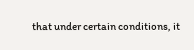that under certain conditions, it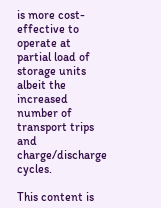is more cost-effective to operate at partial load of storage units albeit the increased number of transport trips and charge/discharge cycles.

This content is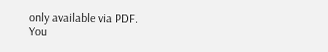only available via PDF.
You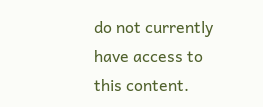do not currently have access to this content.